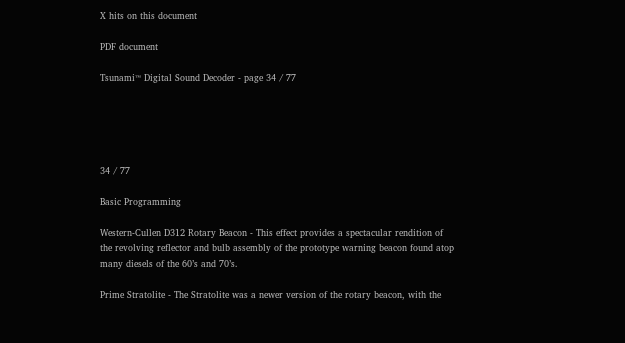X hits on this document

PDF document

Tsunami™ Digital Sound Decoder - page 34 / 77





34 / 77

Basic Programming

Western-Cullen D312 Rotary Beacon - This effect provides a spectacular rendition of the revolving reflector and bulb assembly of the prototype warning beacon found atop many diesels of the 60’s and 70’s.

Prime Stratolite - The Stratolite was a newer version of the rotary beacon, with the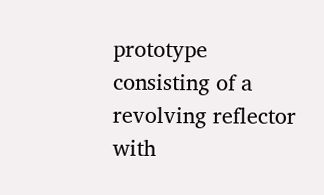prototype consisting of a revolving reflector with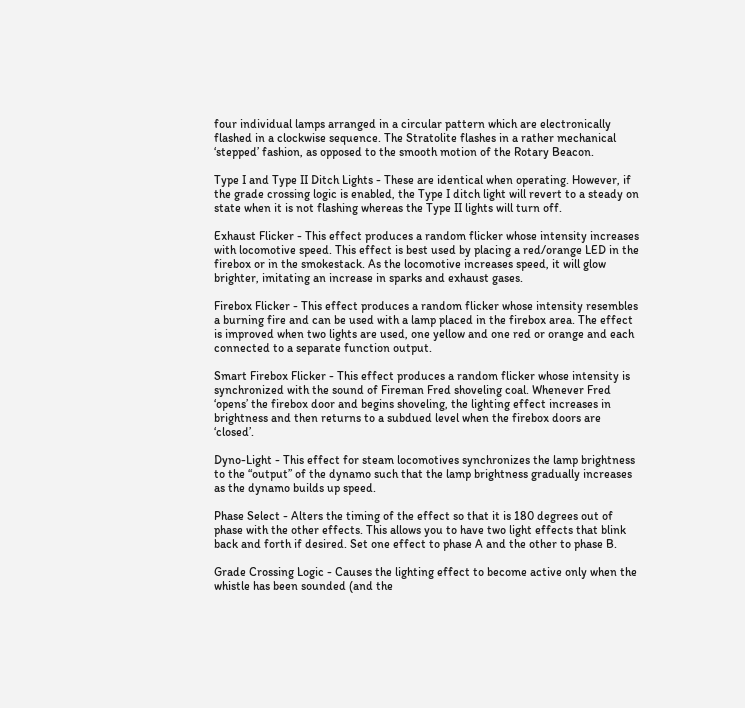four individual lamps arranged in a circular pattern which are electronically flashed in a clockwise sequence. The Stratolite flashes in a rather mechanical ‘stepped’ fashion, as opposed to the smooth motion of the Rotary Beacon.

Type I and Type II Ditch Lights - These are identical when operating. However, if the grade crossing logic is enabled, the Type I ditch light will revert to a steady on state when it is not flashing whereas the Type II lights will turn off.

Exhaust Flicker - This effect produces a random flicker whose intensity increases with locomotive speed. This effect is best used by placing a red/orange LED in the firebox or in the smokestack. As the locomotive increases speed, it will glow brighter, imitating an increase in sparks and exhaust gases.

Firebox Flicker - This effect produces a random flicker whose intensity resembles a burning fire and can be used with a lamp placed in the firebox area. The effect is improved when two lights are used, one yellow and one red or orange and each connected to a separate function output.

Smart Firebox Flicker - This effect produces a random flicker whose intensity is synchronized with the sound of Fireman Fred shoveling coal. Whenever Fred ‘opens’ the firebox door and begins shoveling, the lighting effect increases in brightness and then returns to a subdued level when the firebox doors are ‘closed’.

Dyno-Light - This effect for steam locomotives synchronizes the lamp brightness to the “output” of the dynamo such that the lamp brightness gradually increases as the dynamo builds up speed.

Phase Select - Alters the timing of the effect so that it is 180 degrees out of phase with the other effects. This allows you to have two light effects that blink back and forth if desired. Set one effect to phase A and the other to phase B.

Grade Crossing Logic - Causes the lighting effect to become active only when the whistle has been sounded (and the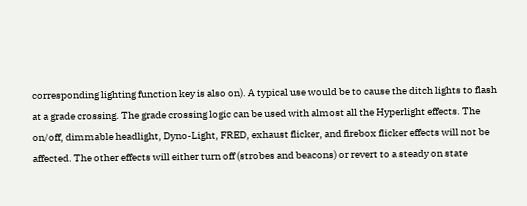corresponding lighting function key is also on). A typical use would be to cause the ditch lights to flash at a grade crossing. The grade crossing logic can be used with almost all the Hyperlight effects. The on/off, dimmable headlight, Dyno-Light, FRED, exhaust flicker, and firebox flicker effects will not be affected. The other effects will either turn off (strobes and beacons) or revert to a steady on state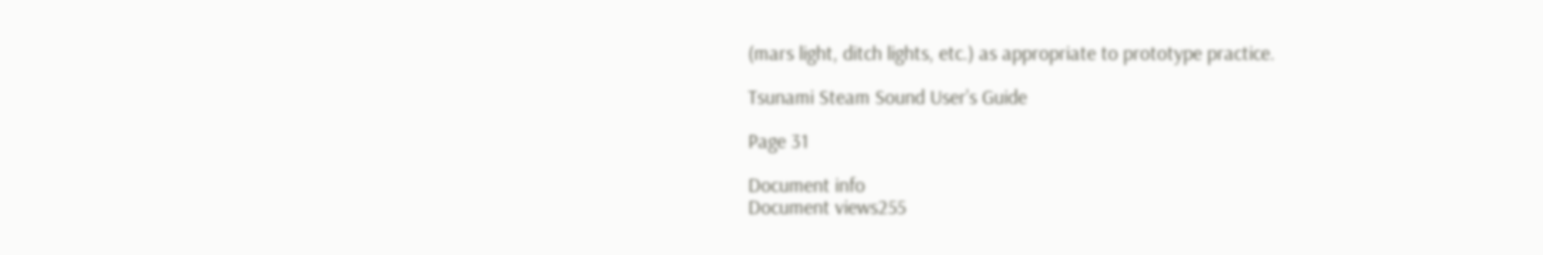(mars light, ditch lights, etc.) as appropriate to prototype practice.

Tsunami Steam Sound User’s Guide

Page 31

Document info
Document views255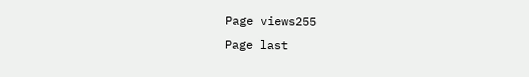Page views255
Page last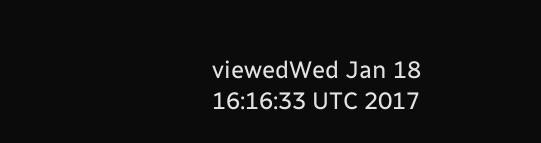viewedWed Jan 18 16:16:33 UTC 2017